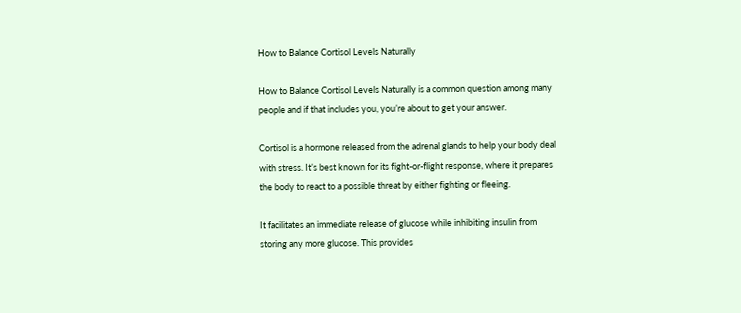How to Balance Cortisol Levels Naturally

How to Balance Cortisol Levels Naturally is a common question among many people and if that includes you, you’re about to get your answer.

Cortisol is a hormone released from the adrenal glands to help your body deal with stress. It’s best known for its fight-or-flight response, where it prepares the body to react to a possible threat by either fighting or fleeing.

It facilitates an immediate release of glucose while inhibiting insulin from storing any more glucose. This provides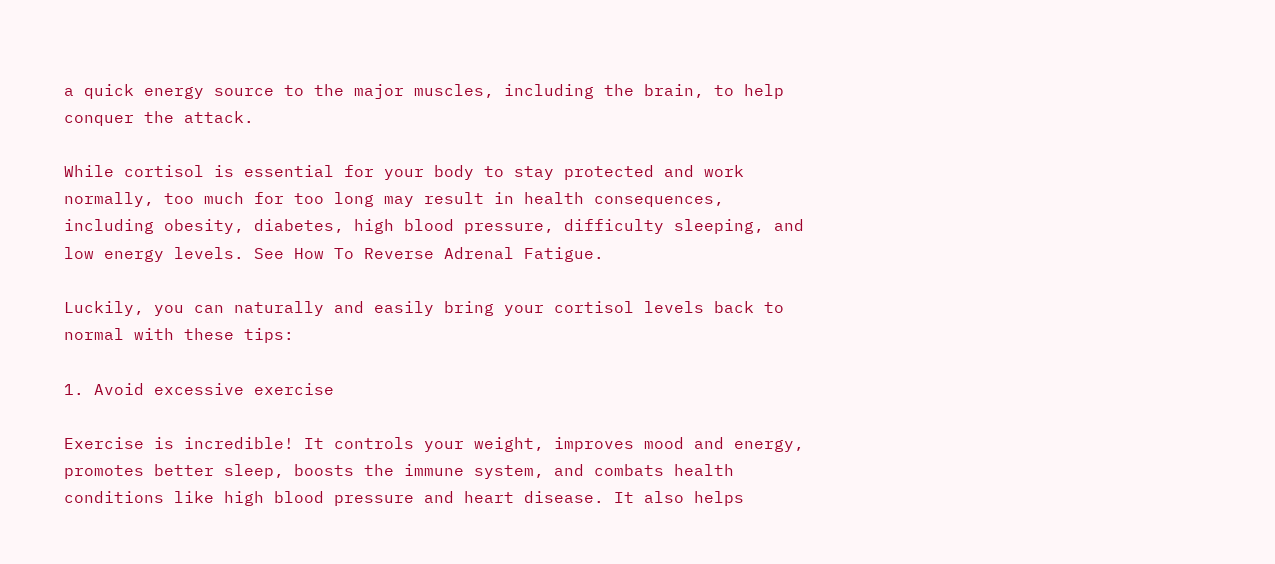a quick energy source to the major muscles, including the brain, to help conquer the attack.

While cortisol is essential for your body to stay protected and work normally, too much for too long may result in health consequences, including obesity, diabetes, high blood pressure, difficulty sleeping, and low energy levels. See How To Reverse Adrenal Fatigue.

Luckily, you can naturally and easily bring your cortisol levels back to normal with these tips:

1. Avoid excessive exercise

Exercise is incredible! It controls your weight, improves mood and energy, promotes better sleep, boosts the immune system, and combats health conditions like high blood pressure and heart disease. It also helps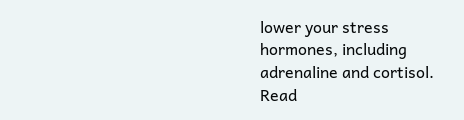lower your stress hormones, including adrenaline and cortisol. Read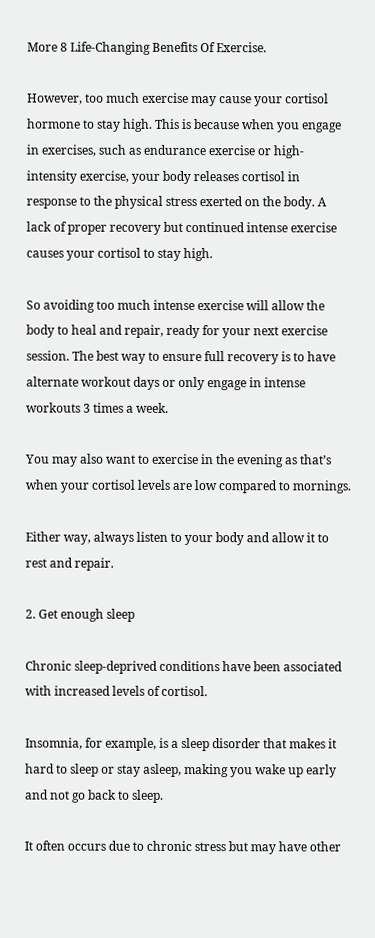More 8 Life-Changing Benefits Of Exercise.

However, too much exercise may cause your cortisol hormone to stay high. This is because when you engage in exercises, such as endurance exercise or high-intensity exercise, your body releases cortisol in response to the physical stress exerted on the body. A lack of proper recovery but continued intense exercise causes your cortisol to stay high.

So avoiding too much intense exercise will allow the body to heal and repair, ready for your next exercise session. The best way to ensure full recovery is to have alternate workout days or only engage in intense workouts 3 times a week.

You may also want to exercise in the evening as that’s when your cortisol levels are low compared to mornings.

Either way, always listen to your body and allow it to rest and repair.

2. Get enough sleep

Chronic sleep-deprived conditions have been associated with increased levels of cortisol.

Insomnia, for example, is a sleep disorder that makes it hard to sleep or stay asleep, making you wake up early and not go back to sleep.

It often occurs due to chronic stress but may have other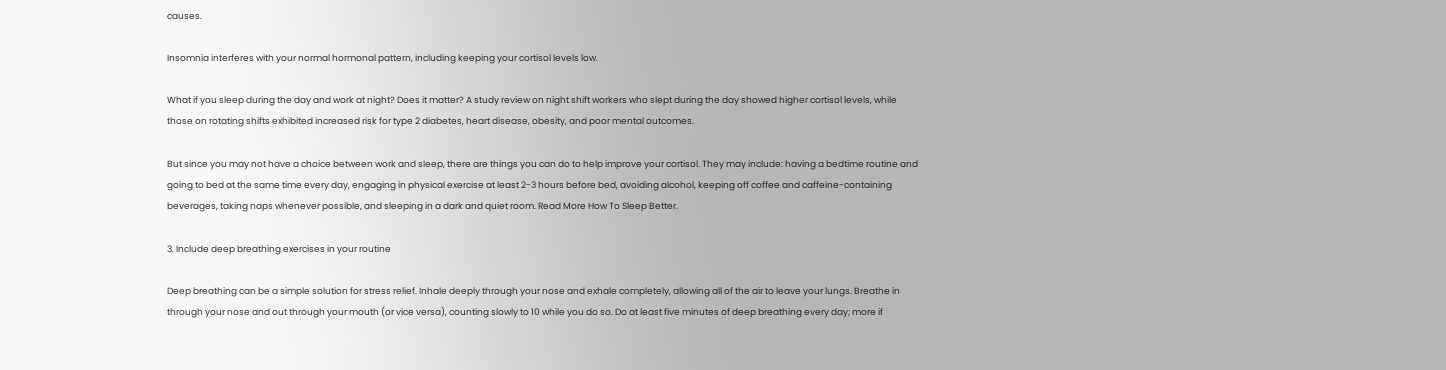causes.

Insomnia interferes with your normal hormonal pattern, including keeping your cortisol levels low.

What if you sleep during the day and work at night? Does it matter? A study review on night shift workers who slept during the day showed higher cortisol levels, while those on rotating shifts exhibited increased risk for type 2 diabetes, heart disease, obesity, and poor mental outcomes.

But since you may not have a choice between work and sleep, there are things you can do to help improve your cortisol. They may include: having a bedtime routine and going to bed at the same time every day, engaging in physical exercise at least 2-3 hours before bed, avoiding alcohol, keeping off coffee and caffeine-containing beverages, taking naps whenever possible, and sleeping in a dark and quiet room. Read More How To Sleep Better.

3. Include deep breathing exercises in your routine

Deep breathing can be a simple solution for stress relief. Inhale deeply through your nose and exhale completely, allowing all of the air to leave your lungs. Breathe in through your nose and out through your mouth (or vice versa), counting slowly to 10 while you do so. Do at least five minutes of deep breathing every day; more if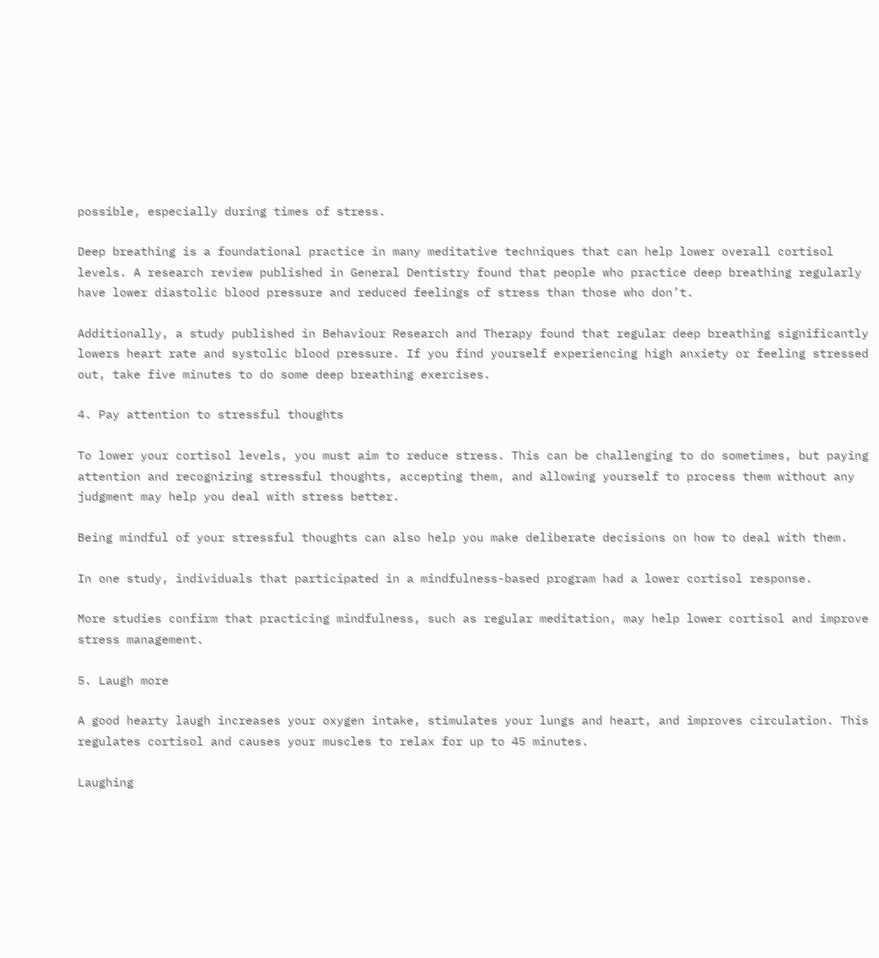possible, especially during times of stress.

Deep breathing is a foundational practice in many meditative techniques that can help lower overall cortisol levels. A research review published in General Dentistry found that people who practice deep breathing regularly have lower diastolic blood pressure and reduced feelings of stress than those who don’t.

Additionally, a study published in Behaviour Research and Therapy found that regular deep breathing significantly lowers heart rate and systolic blood pressure. If you find yourself experiencing high anxiety or feeling stressed out, take five minutes to do some deep breathing exercises.

4. Pay attention to stressful thoughts

To lower your cortisol levels, you must aim to reduce stress. This can be challenging to do sometimes, but paying attention and recognizing stressful thoughts, accepting them, and allowing yourself to process them without any judgment may help you deal with stress better.

Being mindful of your stressful thoughts can also help you make deliberate decisions on how to deal with them.

In one study, individuals that participated in a mindfulness-based program had a lower cortisol response.

More studies confirm that practicing mindfulness, such as regular meditation, may help lower cortisol and improve stress management.

5. Laugh more

A good hearty laugh increases your oxygen intake, stimulates your lungs and heart, and improves circulation. This regulates cortisol and causes your muscles to relax for up to 45 minutes.

Laughing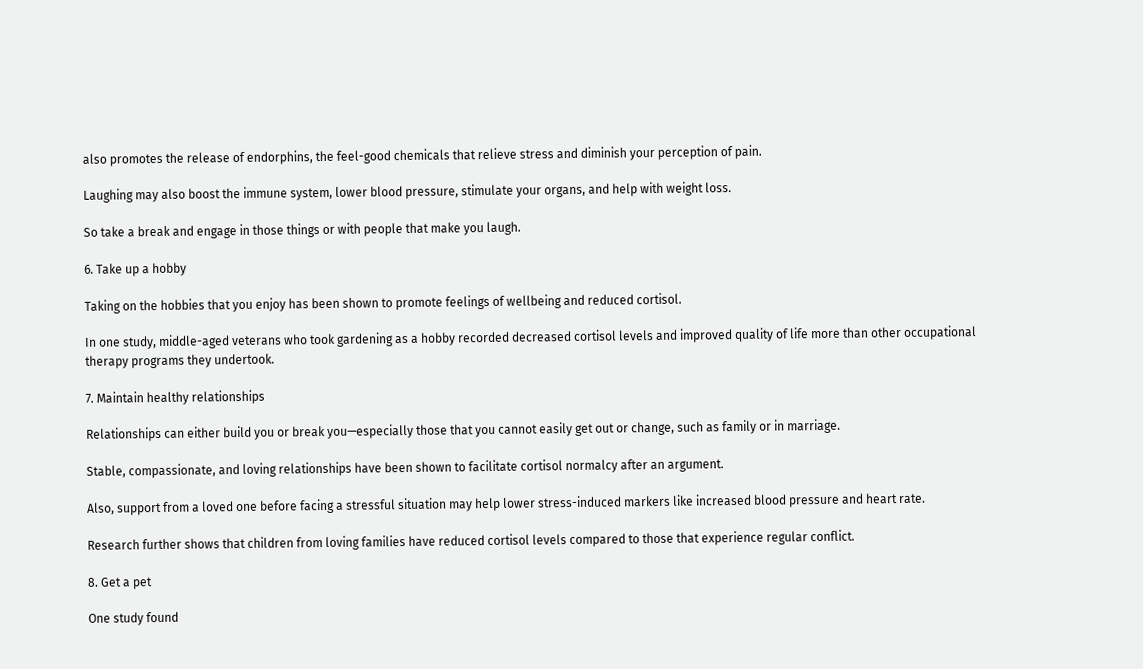also promotes the release of endorphins, the feel-good chemicals that relieve stress and diminish your perception of pain.

Laughing may also boost the immune system, lower blood pressure, stimulate your organs, and help with weight loss.

So take a break and engage in those things or with people that make you laugh.

6. Take up a hobby

Taking on the hobbies that you enjoy has been shown to promote feelings of wellbeing and reduced cortisol.

In one study, middle-aged veterans who took gardening as a hobby recorded decreased cortisol levels and improved quality of life more than other occupational therapy programs they undertook.

7. Maintain healthy relationships

Relationships can either build you or break you—especially those that you cannot easily get out or change, such as family or in marriage.

Stable, compassionate, and loving relationships have been shown to facilitate cortisol normalcy after an argument.

Also, support from a loved one before facing a stressful situation may help lower stress-induced markers like increased blood pressure and heart rate.

Research further shows that children from loving families have reduced cortisol levels compared to those that experience regular conflict.

8. Get a pet

One study found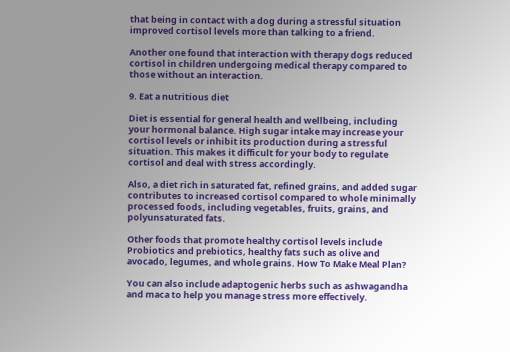that being in contact with a dog during a stressful situation improved cortisol levels more than talking to a friend.

Another one found that interaction with therapy dogs reduced cortisol in children undergoing medical therapy compared to those without an interaction.

9. Eat a nutritious diet

Diet is essential for general health and wellbeing, including your hormonal balance. High sugar intake may increase your cortisol levels or inhibit its production during a stressful situation. This makes it difficult for your body to regulate cortisol and deal with stress accordingly.

Also, a diet rich in saturated fat, refined grains, and added sugar contributes to increased cortisol compared to whole minimally processed foods, including vegetables, fruits, grains, and polyunsaturated fats.

Other foods that promote healthy cortisol levels include Probiotics and prebiotics, healthy fats such as olive and avocado, legumes, and whole grains. How To Make Meal Plan?

You can also include adaptogenic herbs such as ashwagandha and maca to help you manage stress more effectively.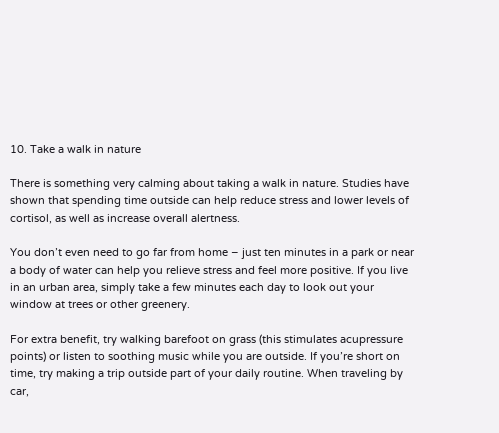10. Take a walk in nature

There is something very calming about taking a walk in nature. Studies have shown that spending time outside can help reduce stress and lower levels of cortisol, as well as increase overall alertness.

You don’t even need to go far from home – just ten minutes in a park or near a body of water can help you relieve stress and feel more positive. If you live in an urban area, simply take a few minutes each day to look out your window at trees or other greenery.

For extra benefit, try walking barefoot on grass (this stimulates acupressure points) or listen to soothing music while you are outside. If you’re short on time, try making a trip outside part of your daily routine. When traveling by car,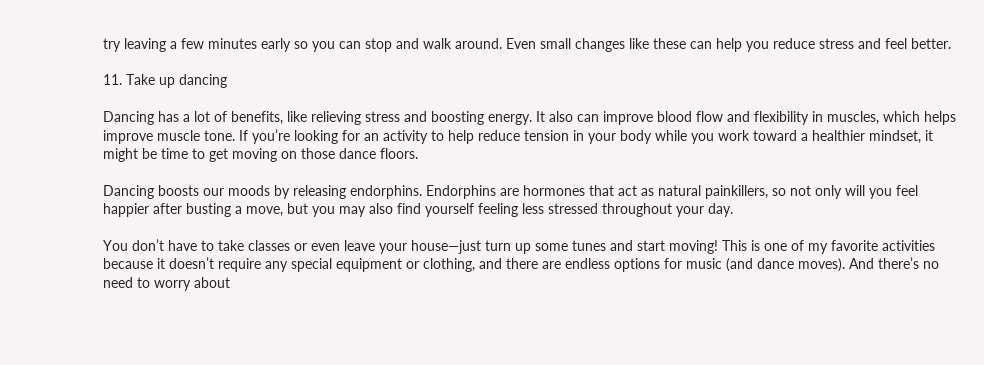try leaving a few minutes early so you can stop and walk around. Even small changes like these can help you reduce stress and feel better.

11. Take up dancing

Dancing has a lot of benefits, like relieving stress and boosting energy. It also can improve blood flow and flexibility in muscles, which helps improve muscle tone. If you’re looking for an activity to help reduce tension in your body while you work toward a healthier mindset, it might be time to get moving on those dance floors.

Dancing boosts our moods by releasing endorphins. Endorphins are hormones that act as natural painkillers, so not only will you feel happier after busting a move, but you may also find yourself feeling less stressed throughout your day.

You don’t have to take classes or even leave your house—just turn up some tunes and start moving! This is one of my favorite activities because it doesn’t require any special equipment or clothing, and there are endless options for music (and dance moves). And there’s no need to worry about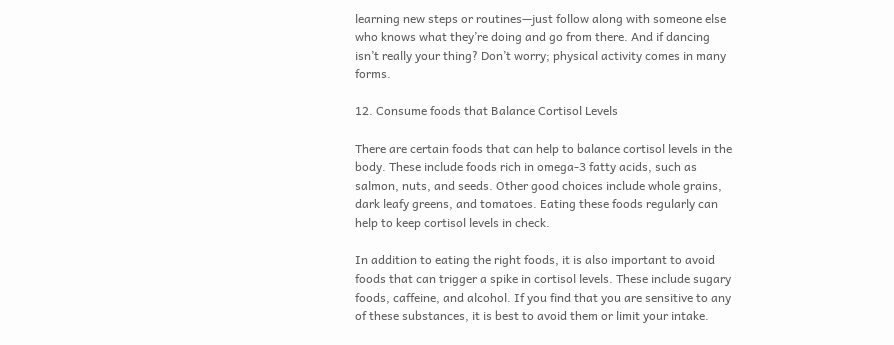learning new steps or routines—just follow along with someone else who knows what they’re doing and go from there. And if dancing isn’t really your thing? Don’t worry; physical activity comes in many forms.

12. Consume foods that Balance Cortisol Levels

There are certain foods that can help to balance cortisol levels in the body. These include foods rich in omega-3 fatty acids, such as salmon, nuts, and seeds. Other good choices include whole grains, dark leafy greens, and tomatoes. Eating these foods regularly can help to keep cortisol levels in check.

In addition to eating the right foods, it is also important to avoid foods that can trigger a spike in cortisol levels. These include sugary foods, caffeine, and alcohol. If you find that you are sensitive to any of these substances, it is best to avoid them or limit your intake.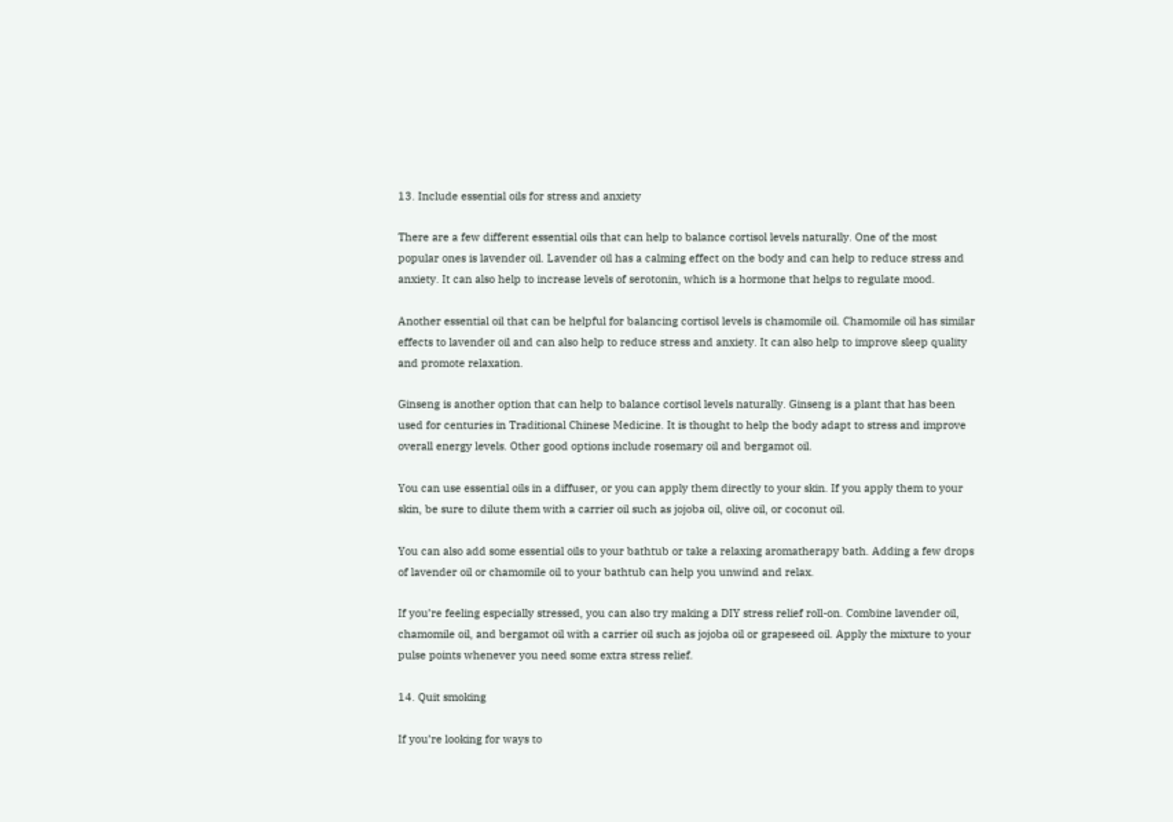13. Include essential oils for stress and anxiety

There are a few different essential oils that can help to balance cortisol levels naturally. One of the most popular ones is lavender oil. Lavender oil has a calming effect on the body and can help to reduce stress and anxiety. It can also help to increase levels of serotonin, which is a hormone that helps to regulate mood.

Another essential oil that can be helpful for balancing cortisol levels is chamomile oil. Chamomile oil has similar effects to lavender oil and can also help to reduce stress and anxiety. It can also help to improve sleep quality and promote relaxation.

Ginseng is another option that can help to balance cortisol levels naturally. Ginseng is a plant that has been used for centuries in Traditional Chinese Medicine. It is thought to help the body adapt to stress and improve overall energy levels. Other good options include rosemary oil and bergamot oil.

You can use essential oils in a diffuser, or you can apply them directly to your skin. If you apply them to your skin, be sure to dilute them with a carrier oil such as jojoba oil, olive oil, or coconut oil.

You can also add some essential oils to your bathtub or take a relaxing aromatherapy bath. Adding a few drops of lavender oil or chamomile oil to your bathtub can help you unwind and relax.

If you’re feeling especially stressed, you can also try making a DIY stress relief roll-on. Combine lavender oil, chamomile oil, and bergamot oil with a carrier oil such as jojoba oil or grapeseed oil. Apply the mixture to your pulse points whenever you need some extra stress relief.

14. Quit smoking

If you’re looking for ways to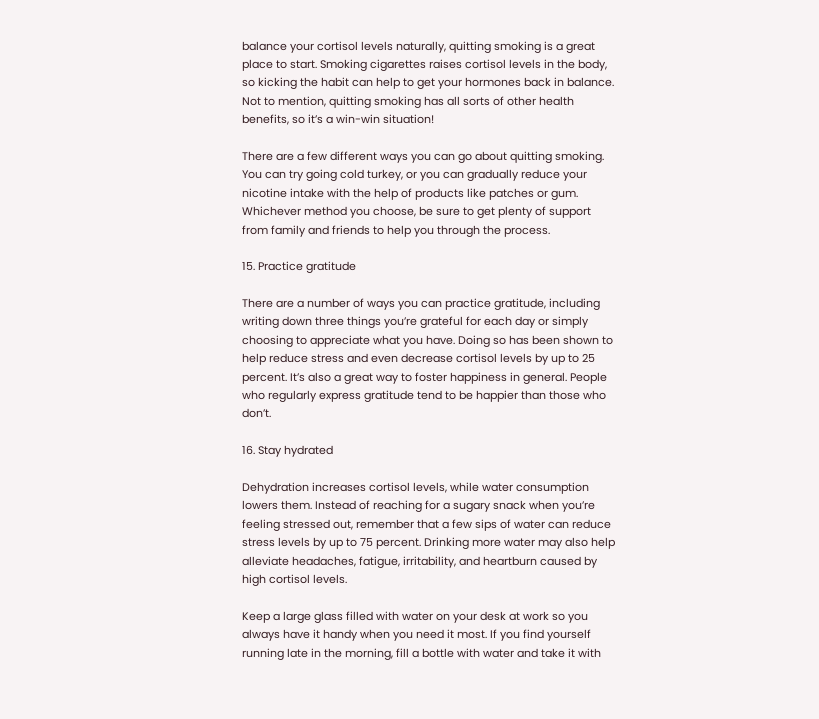balance your cortisol levels naturally, quitting smoking is a great place to start. Smoking cigarettes raises cortisol levels in the body, so kicking the habit can help to get your hormones back in balance. Not to mention, quitting smoking has all sorts of other health benefits, so it’s a win-win situation!

There are a few different ways you can go about quitting smoking. You can try going cold turkey, or you can gradually reduce your nicotine intake with the help of products like patches or gum. Whichever method you choose, be sure to get plenty of support from family and friends to help you through the process.

15. Practice gratitude

There are a number of ways you can practice gratitude, including writing down three things you’re grateful for each day or simply choosing to appreciate what you have. Doing so has been shown to help reduce stress and even decrease cortisol levels by up to 25 percent. It’s also a great way to foster happiness in general. People who regularly express gratitude tend to be happier than those who don’t.

16. Stay hydrated

Dehydration increases cortisol levels, while water consumption lowers them. Instead of reaching for a sugary snack when you’re feeling stressed out, remember that a few sips of water can reduce stress levels by up to 75 percent. Drinking more water may also help alleviate headaches, fatigue, irritability, and heartburn caused by high cortisol levels.

Keep a large glass filled with water on your desk at work so you always have it handy when you need it most. If you find yourself running late in the morning, fill a bottle with water and take it with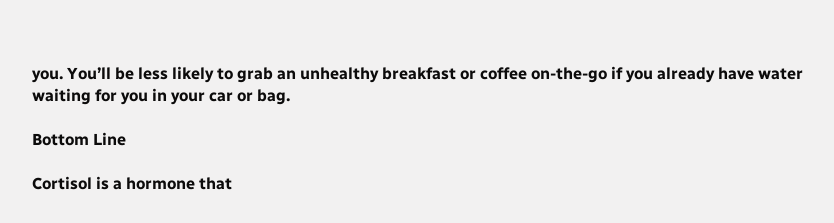you. You’ll be less likely to grab an unhealthy breakfast or coffee on-the-go if you already have water waiting for you in your car or bag.

Bottom Line

Cortisol is a hormone that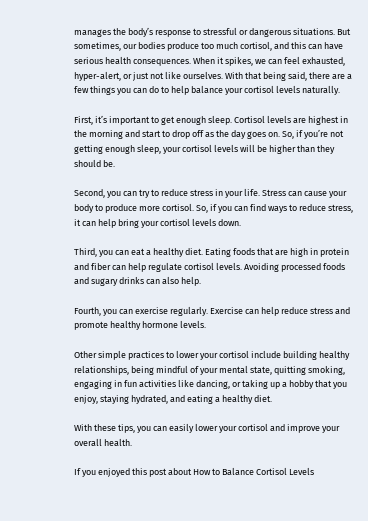manages the body’s response to stressful or dangerous situations. But sometimes, our bodies produce too much cortisol, and this can have serious health consequences. When it spikes, we can feel exhausted, hyper-alert, or just not like ourselves. With that being said, there are a few things you can do to help balance your cortisol levels naturally.

First, it’s important to get enough sleep. Cortisol levels are highest in the morning and start to drop off as the day goes on. So, if you’re not getting enough sleep, your cortisol levels will be higher than they should be.

Second, you can try to reduce stress in your life. Stress can cause your body to produce more cortisol. So, if you can find ways to reduce stress, it can help bring your cortisol levels down.

Third, you can eat a healthy diet. Eating foods that are high in protein and fiber can help regulate cortisol levels. Avoiding processed foods and sugary drinks can also help.

Fourth, you can exercise regularly. Exercise can help reduce stress and promote healthy hormone levels.

Other simple practices to lower your cortisol include building healthy relationships, being mindful of your mental state, quitting smoking, engaging in fun activities like dancing, or taking up a hobby that you enjoy, staying hydrated, and eating a healthy diet.

With these tips, you can easily lower your cortisol and improve your overall health.

If you enjoyed this post about How to Balance Cortisol Levels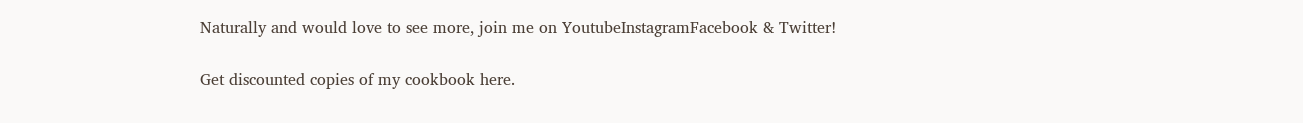Naturally and would love to see more, join me on YoutubeInstagramFacebook & Twitter!

Get discounted copies of my cookbook here.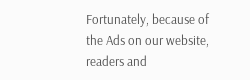Fortunately, because of the Ads on our website, readers and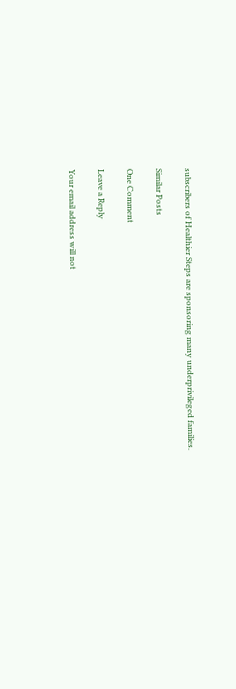subscribers of Healthier Steps are sponsoring many underprivileged families.

Similar Posts

One Comment

Leave a Reply

Your email address will not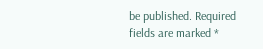be published. Required fields are marked *